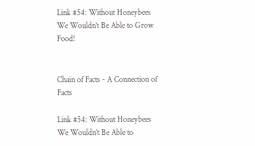Link #54: Without Honeybees We Wouldn’t Be Able to Grow Food!


Chain of Facts - A Connection of Facts

Link #54: Without Honeybees We Wouldn’t Be Able to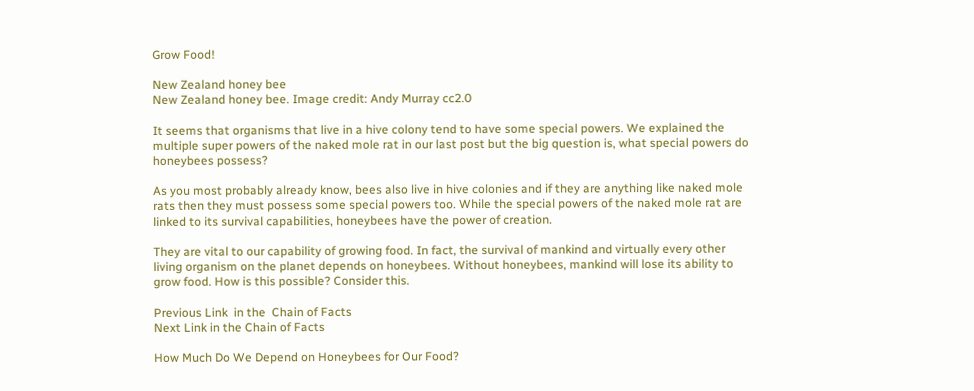Grow Food!

New Zealand honey bee
New Zealand honey bee. Image credit: Andy Murray cc2.0

It seems that organisms that live in a hive colony tend to have some special powers. We explained the multiple super powers of the naked mole rat in our last post but the big question is, what special powers do honeybees possess?

As you most probably already know, bees also live in hive colonies and if they are anything like naked mole rats then they must possess some special powers too. While the special powers of the naked mole rat are linked to its survival capabilities, honeybees have the power of creation.

They are vital to our capability of growing food. In fact, the survival of mankind and virtually every other living organism on the planet depends on honeybees. Without honeybees, mankind will lose its ability to grow food. How is this possible? Consider this.

Previous Link  in the  Chain of Facts
Next Link in the Chain of Facts

How Much Do We Depend on Honeybees for Our Food?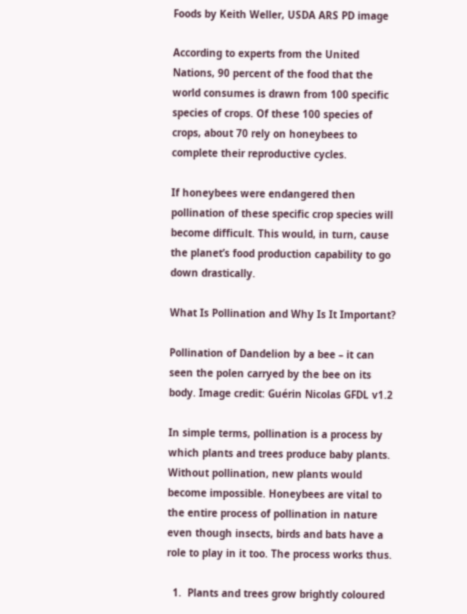Foods by Keith Weller, USDA ARS PD image

According to experts from the United Nations, 90 percent of the food that the world consumes is drawn from 100 specific species of crops. Of these 100 species of crops, about 70 rely on honeybees to complete their reproductive cycles.

If honeybees were endangered then pollination of these specific crop species will become difficult. This would, in turn, cause the planet’s food production capability to go down drastically.

What Is Pollination and Why Is It Important?

Pollination of Dandelion by a bee – it can seen the polen carryed by the bee on its body. Image credit: Guérin Nicolas GFDL v1.2

In simple terms, pollination is a process by which plants and trees produce baby plants. Without pollination, new plants would become impossible. Honeybees are vital to the entire process of pollination in nature even though insects, birds and bats have a role to play in it too. The process works thus.

  1.  Plants and trees grow brightly coloured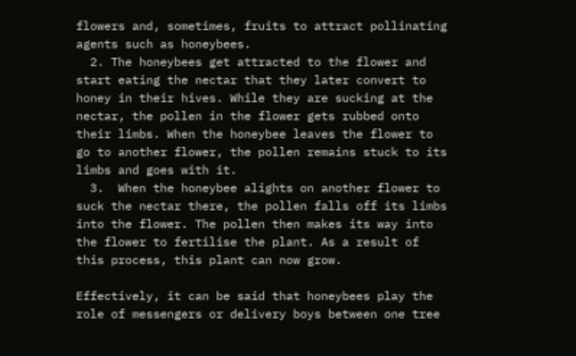flowers and, sometimes, fruits to attract pollinating agents such as honeybees.
  2. The honeybees get attracted to the flower and start eating the nectar that they later convert to honey in their hives. While they are sucking at the nectar, the pollen in the flower gets rubbed onto their limbs. When the honeybee leaves the flower to go to another flower, the pollen remains stuck to its limbs and goes with it.
  3.  When the honeybee alights on another flower to suck the nectar there, the pollen falls off its limbs into the flower. The pollen then makes its way into the flower to fertilise the plant. As a result of this process, this plant can now grow.

Effectively, it can be said that honeybees play the role of messengers or delivery boys between one tree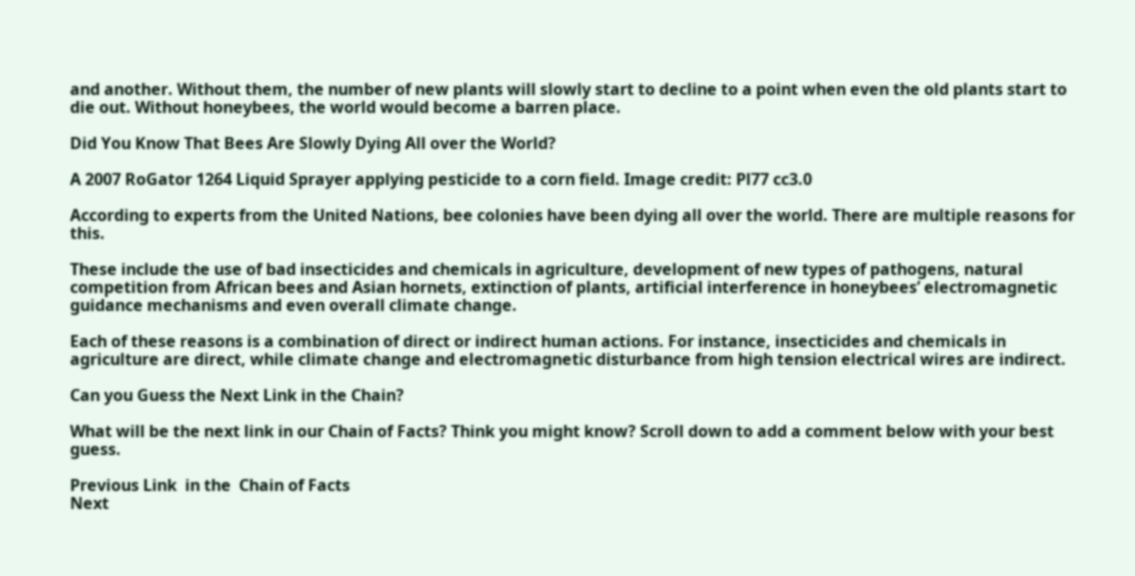and another. Without them, the number of new plants will slowly start to decline to a point when even the old plants start to die out. Without honeybees, the world would become a barren place.

Did You Know That Bees Are Slowly Dying All over the World?

A 2007 RoGator 1264 Liquid Sprayer applying pesticide to a corn field. Image credit: Pl77 cc3.0

According to experts from the United Nations, bee colonies have been dying all over the world. There are multiple reasons for this.

These include the use of bad insecticides and chemicals in agriculture, development of new types of pathogens, natural competition from African bees and Asian hornets, extinction of plants, artificial interference in honeybees’ electromagnetic guidance mechanisms and even overall climate change.

Each of these reasons is a combination of direct or indirect human actions. For instance, insecticides and chemicals in agriculture are direct, while climate change and electromagnetic disturbance from high tension electrical wires are indirect.

Can you Guess the Next Link in the Chain?

What will be the next link in our Chain of Facts? Think you might know? Scroll down to add a comment below with your best guess.

Previous Link  in the  Chain of Facts
Next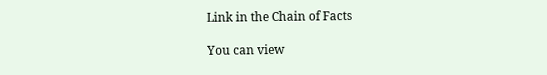Link in the Chain of Facts

You can view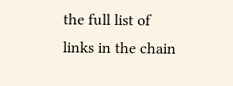the full list of links in the chain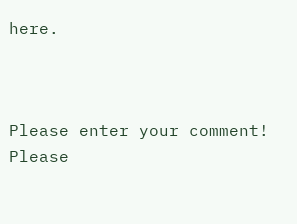here.



Please enter your comment!
Please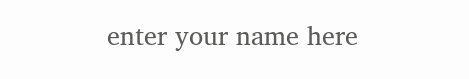enter your name here